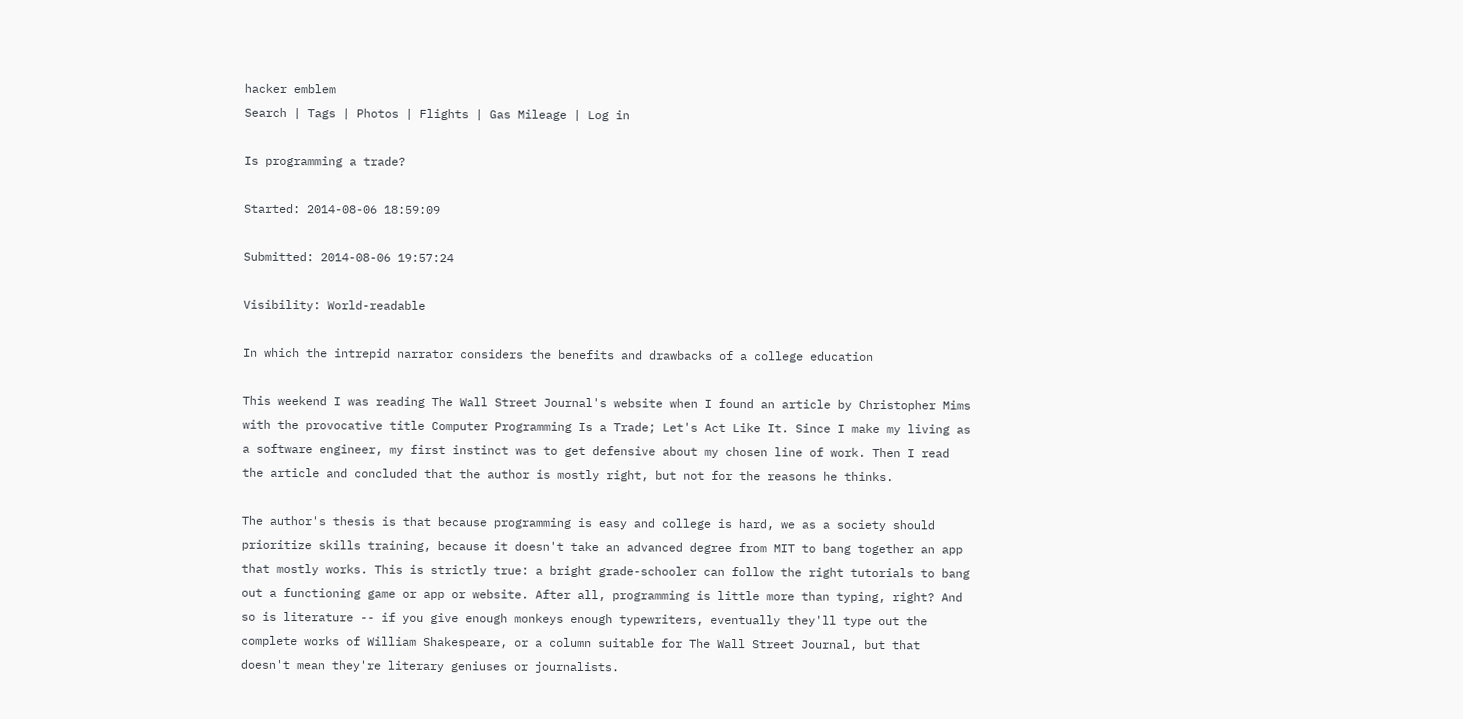hacker emblem
Search | Tags | Photos | Flights | Gas Mileage | Log in

Is programming a trade?

Started: 2014-08-06 18:59:09

Submitted: 2014-08-06 19:57:24

Visibility: World-readable

In which the intrepid narrator considers the benefits and drawbacks of a college education

This weekend I was reading The Wall Street Journal's website when I found an article by Christopher Mims with the provocative title Computer Programming Is a Trade; Let's Act Like It. Since I make my living as a software engineer, my first instinct was to get defensive about my chosen line of work. Then I read the article and concluded that the author is mostly right, but not for the reasons he thinks.

The author's thesis is that because programming is easy and college is hard, we as a society should prioritize skills training, because it doesn't take an advanced degree from MIT to bang together an app that mostly works. This is strictly true: a bright grade-schooler can follow the right tutorials to bang out a functioning game or app or website. After all, programming is little more than typing, right? And so is literature -- if you give enough monkeys enough typewriters, eventually they'll type out the complete works of William Shakespeare, or a column suitable for The Wall Street Journal, but that doesn't mean they're literary geniuses or journalists.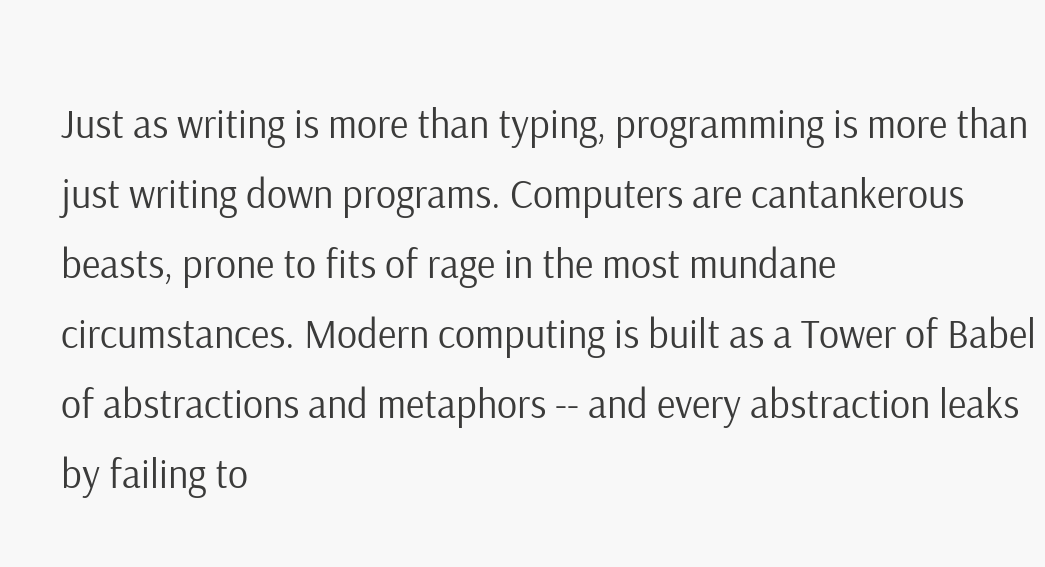Just as writing is more than typing, programming is more than just writing down programs. Computers are cantankerous beasts, prone to fits of rage in the most mundane circumstances. Modern computing is built as a Tower of Babel of abstractions and metaphors -- and every abstraction leaks by failing to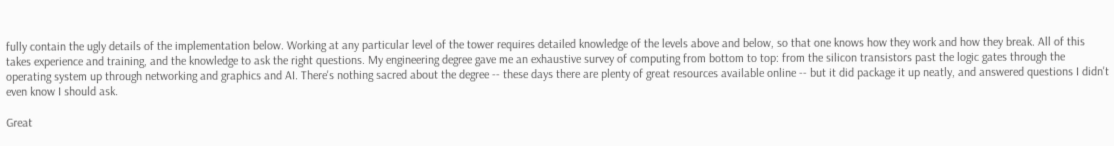fully contain the ugly details of the implementation below. Working at any particular level of the tower requires detailed knowledge of the levels above and below, so that one knows how they work and how they break. All of this takes experience and training, and the knowledge to ask the right questions. My engineering degree gave me an exhaustive survey of computing from bottom to top: from the silicon transistors past the logic gates through the operating system up through networking and graphics and AI. There's nothing sacred about the degree -- these days there are plenty of great resources available online -- but it did package it up neatly, and answered questions I didn't even know I should ask.

Great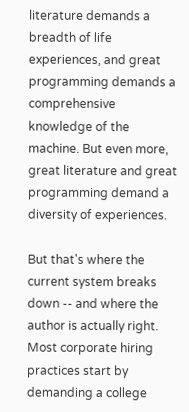literature demands a breadth of life experiences, and great programming demands a comprehensive knowledge of the machine. But even more, great literature and great programming demand a diversity of experiences.

But that's where the current system breaks down -- and where the author is actually right. Most corporate hiring practices start by demanding a college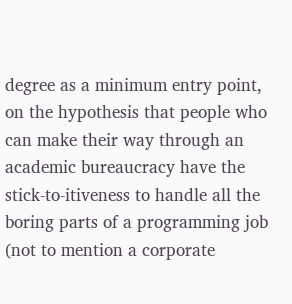degree as a minimum entry point, on the hypothesis that people who can make their way through an academic bureaucracy have the stick-to-itiveness to handle all the boring parts of a programming job (not to mention a corporate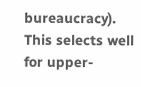bureaucracy). This selects well for upper-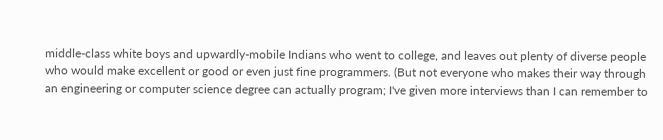middle-class white boys and upwardly-mobile Indians who went to college, and leaves out plenty of diverse people who would make excellent or good or even just fine programmers. (But not everyone who makes their way through an engineering or computer science degree can actually program; I've given more interviews than I can remember to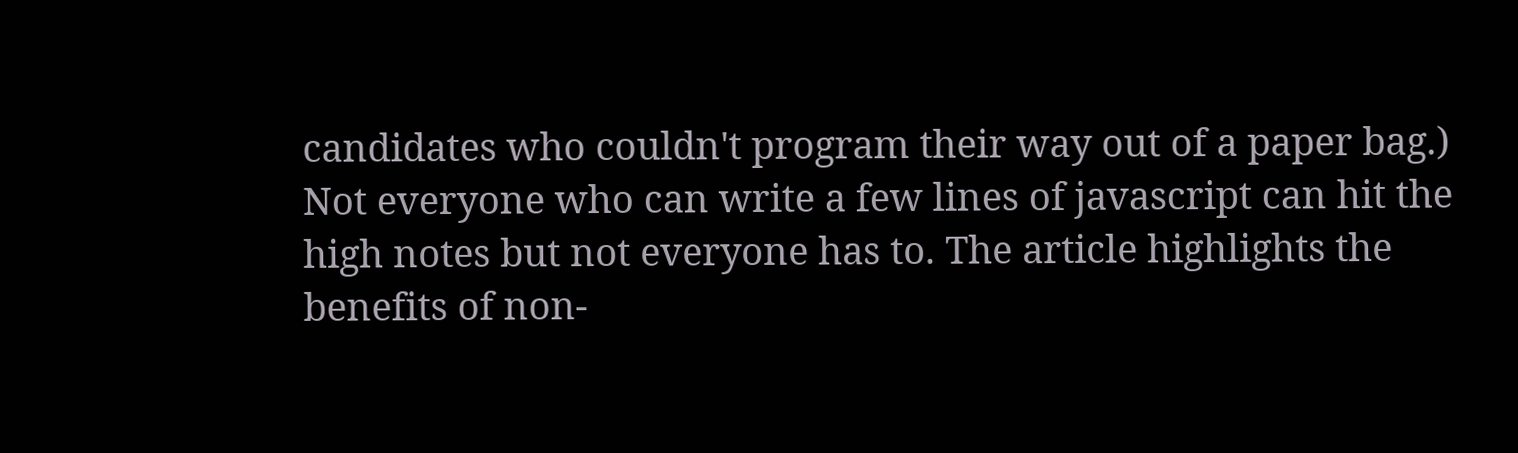candidates who couldn't program their way out of a paper bag.) Not everyone who can write a few lines of javascript can hit the high notes but not everyone has to. The article highlights the benefits of non-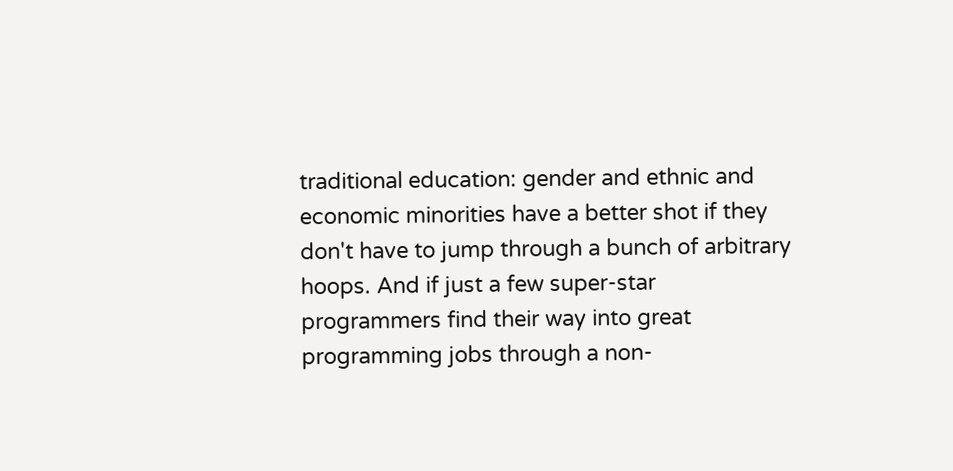traditional education: gender and ethnic and economic minorities have a better shot if they don't have to jump through a bunch of arbitrary hoops. And if just a few super-star programmers find their way into great programming jobs through a non-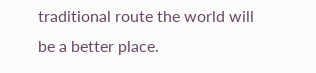traditional route the world will be a better place.